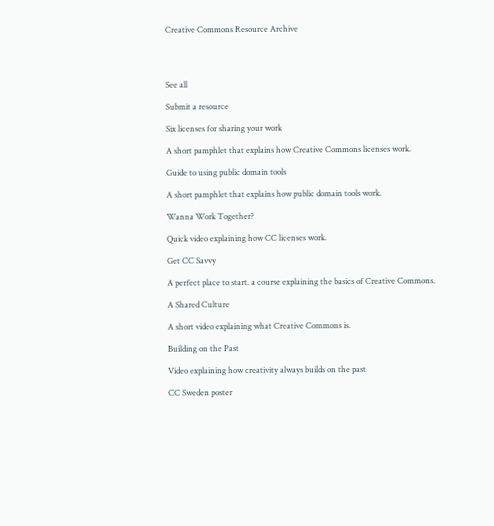Creative Commons Resource Archive




See all

Submit a resource

Six licenses for sharing your work

A short pamphlet that explains how Creative Commons licenses work.

Guide to using public domain tools

A short pamphlet that explains how public domain tools work.

Wanna Work Together?

Quick video explaining how CC licenses work.

Get CC Savvy

A perfect place to start. a course explaining the basics of Creative Commons.

A Shared Culture

A short video explaining what Creative Commons is.

Building on the Past

Video explaining how creativity always builds on the past

CC Sweden poster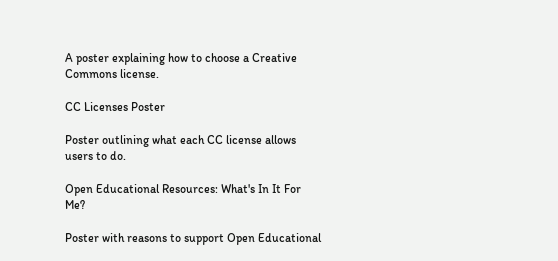A poster explaining how to choose a Creative Commons license.

CC Licenses Poster

Poster outlining what each CC license allows users to do.

Open Educational Resources: What's In It For Me?

Poster with reasons to support Open Educational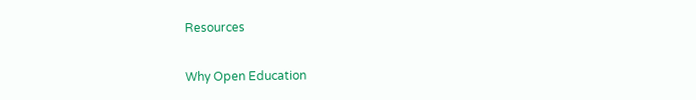Resources

Why Open Education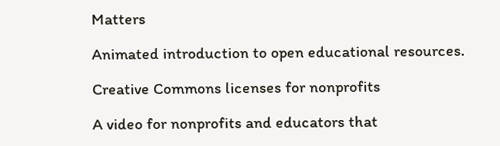Matters

Animated introduction to open educational resources.

Creative Commons licenses for nonprofits

A video for nonprofits and educators that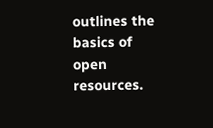outlines the basics of open resources.